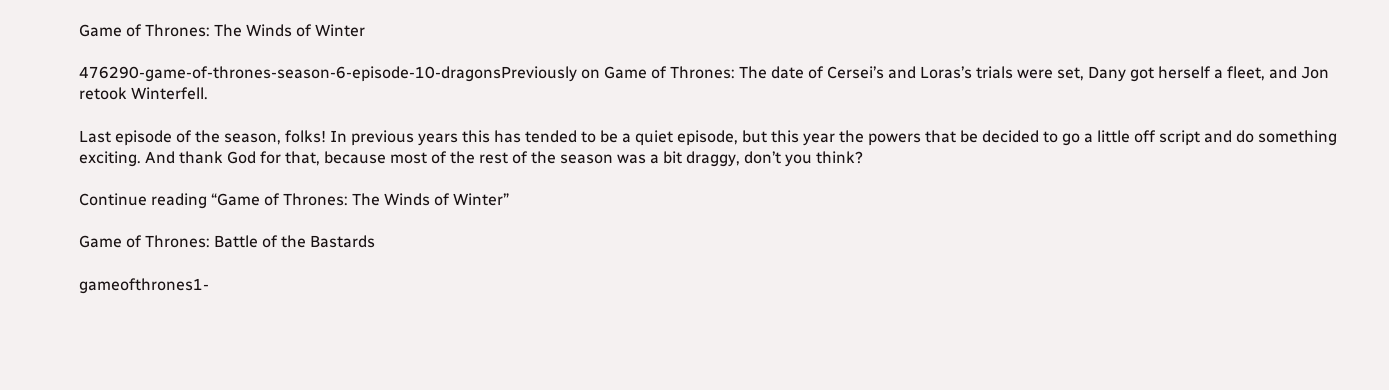Game of Thrones: The Winds of Winter

476290-game-of-thrones-season-6-episode-10-dragonsPreviously on Game of Thrones: The date of Cersei’s and Loras’s trials were set, Dany got herself a fleet, and Jon retook Winterfell.

Last episode of the season, folks! In previous years this has tended to be a quiet episode, but this year the powers that be decided to go a little off script and do something exciting. And thank God for that, because most of the rest of the season was a bit draggy, don’t you think?

Continue reading “Game of Thrones: The Winds of Winter”

Game of Thrones: Battle of the Bastards

gameofthrones1-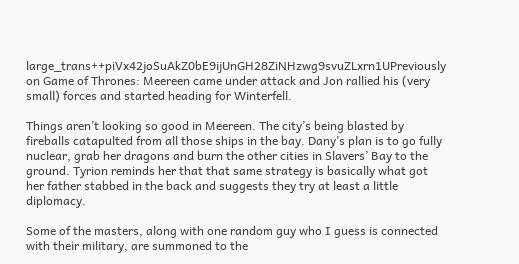large_trans++piVx42joSuAkZ0bE9ijUnGH28ZiNHzwg9svuZLxrn1UPreviously on Game of Thrones: Meereen came under attack and Jon rallied his (very small) forces and started heading for Winterfell.

Things aren’t looking so good in Meereen. The city’s being blasted by fireballs catapulted from all those ships in the bay. Dany’s plan is to go fully nuclear, grab her dragons and burn the other cities in Slavers’ Bay to the ground. Tyrion reminds her that that same strategy is basically what got her father stabbed in the back and suggests they try at least a little diplomacy.

Some of the masters, along with one random guy who I guess is connected with their military, are summoned to the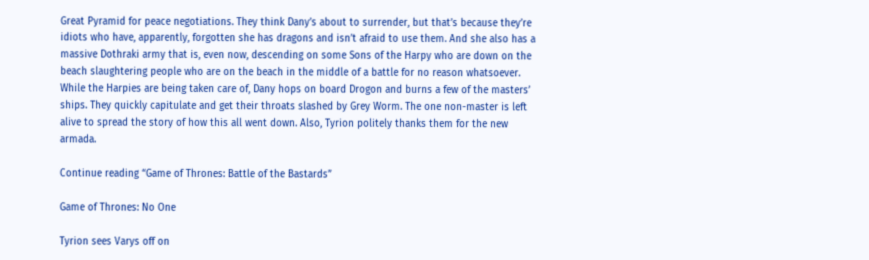Great Pyramid for peace negotiations. They think Dany’s about to surrender, but that’s because they’re idiots who have, apparently, forgotten she has dragons and isn’t afraid to use them. And she also has a massive Dothraki army that is, even now, descending on some Sons of the Harpy who are down on the beach slaughtering people who are on the beach in the middle of a battle for no reason whatsoever. While the Harpies are being taken care of, Dany hops on board Drogon and burns a few of the masters’ ships. They quickly capitulate and get their throats slashed by Grey Worm. The one non-master is left alive to spread the story of how this all went down. Also, Tyrion politely thanks them for the new armada.

Continue reading “Game of Thrones: Battle of the Bastards”

Game of Thrones: No One

Tyrion sees Varys off on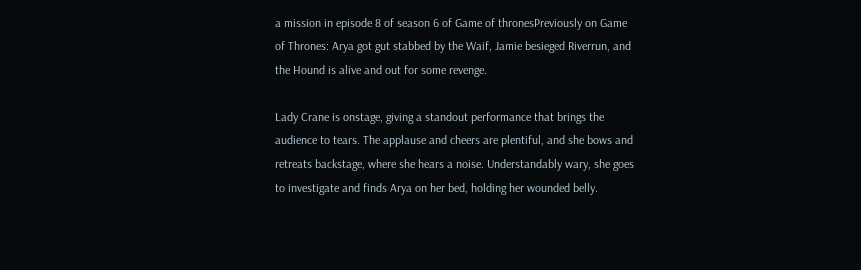a mission in episode 8 of season 6 of Game of thronesPreviously on Game of Thrones: Arya got gut stabbed by the Waif, Jamie besieged Riverrun, and the Hound is alive and out for some revenge.

Lady Crane is onstage, giving a standout performance that brings the audience to tears. The applause and cheers are plentiful, and she bows and retreats backstage, where she hears a noise. Understandably wary, she goes to investigate and finds Arya on her bed, holding her wounded belly.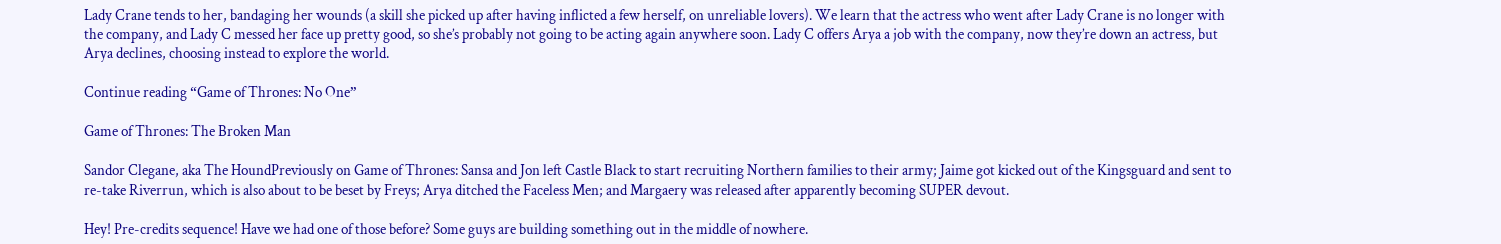Lady Crane tends to her, bandaging her wounds (a skill she picked up after having inflicted a few herself, on unreliable lovers). We learn that the actress who went after Lady Crane is no longer with the company, and Lady C messed her face up pretty good, so she’s probably not going to be acting again anywhere soon. Lady C offers Arya a job with the company, now they’re down an actress, but Arya declines, choosing instead to explore the world.

Continue reading “Game of Thrones: No One”

Game of Thrones: The Broken Man

Sandor Clegane, aka The HoundPreviously on Game of Thrones: Sansa and Jon left Castle Black to start recruiting Northern families to their army; Jaime got kicked out of the Kingsguard and sent to re-take Riverrun, which is also about to be beset by Freys; Arya ditched the Faceless Men; and Margaery was released after apparently becoming SUPER devout.

Hey! Pre-credits sequence! Have we had one of those before? Some guys are building something out in the middle of nowhere.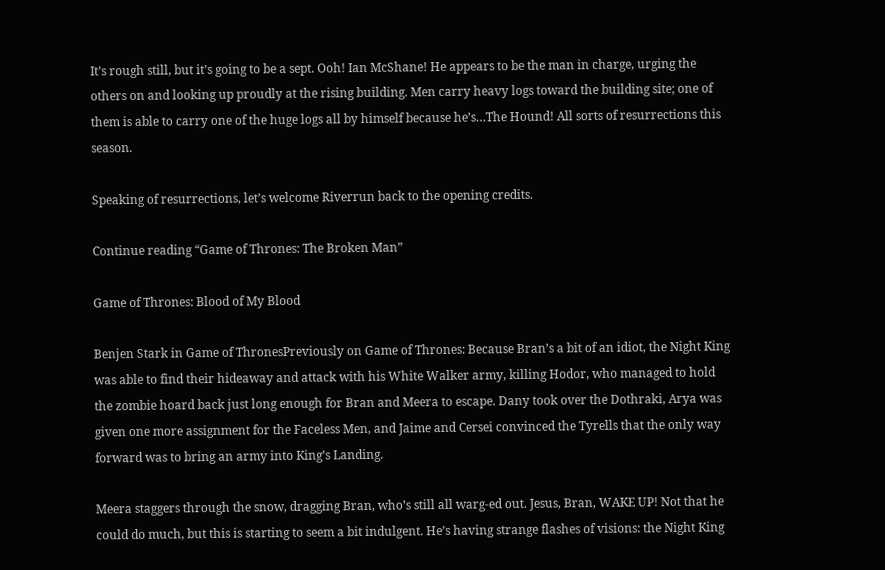It’s rough still, but it’s going to be a sept. Ooh! Ian McShane! He appears to be the man in charge, urging the others on and looking up proudly at the rising building. Men carry heavy logs toward the building site; one of them is able to carry one of the huge logs all by himself because he’s…The Hound! All sorts of resurrections this season.

Speaking of resurrections, let’s welcome Riverrun back to the opening credits.

Continue reading “Game of Thrones: The Broken Man”

Game of Thrones: Blood of My Blood

Benjen Stark in Game of ThronesPreviously on Game of Thrones: Because Bran’s a bit of an idiot, the Night King was able to find their hideaway and attack with his White Walker army, killing Hodor, who managed to hold the zombie hoard back just long enough for Bran and Meera to escape. Dany took over the Dothraki, Arya was given one more assignment for the Faceless Men, and Jaime and Cersei convinced the Tyrells that the only way forward was to bring an army into King’s Landing.

Meera staggers through the snow, dragging Bran, who’s still all warg-ed out. Jesus, Bran, WAKE UP! Not that he could do much, but this is starting to seem a bit indulgent. He’s having strange flashes of visions: the Night King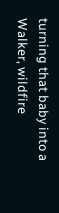turning that baby into a Walker, wildfire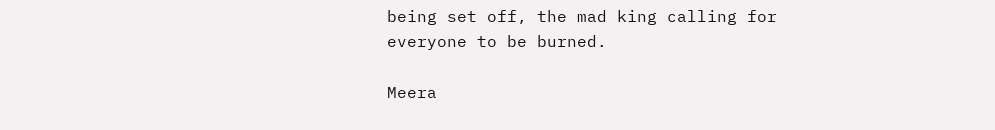being set off, the mad king calling for everyone to be burned.

Meera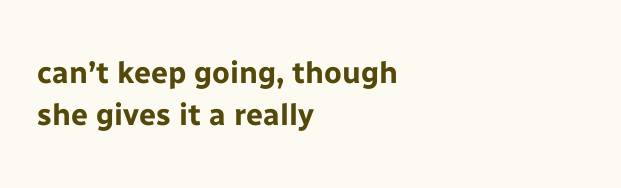can’t keep going, though she gives it a really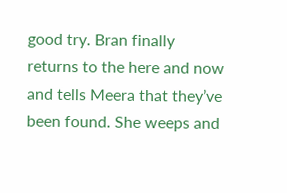good try. Bran finally returns to the here and now and tells Meera that they’ve been found. She weeps and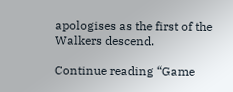apologises as the first of the Walkers descend.

Continue reading “Game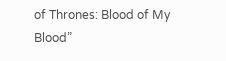of Thrones: Blood of My Blood”